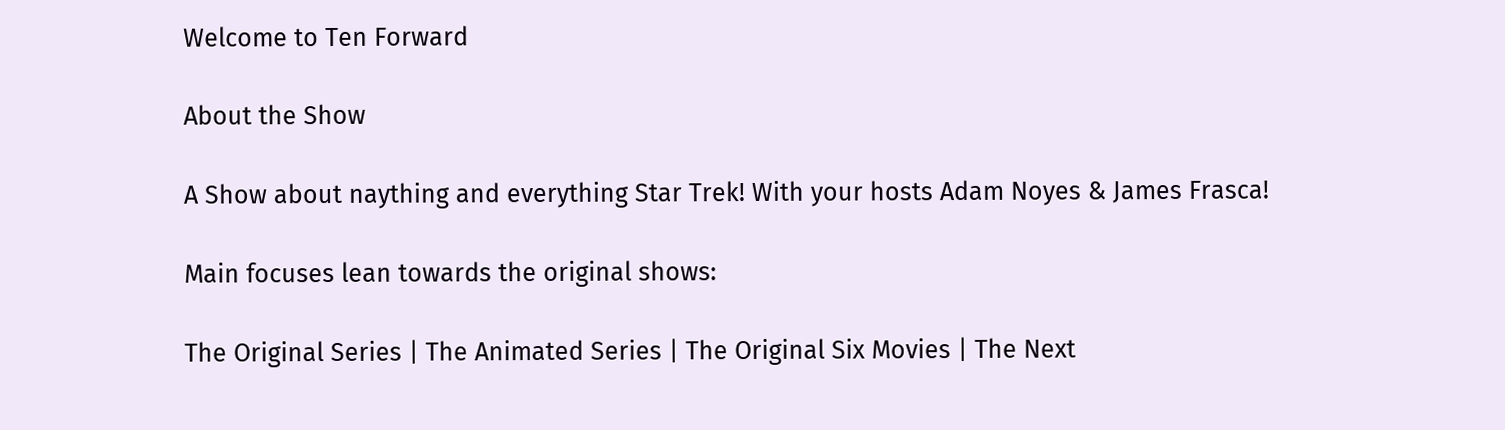Welcome to Ten Forward

About the Show

A Show about naything and everything Star Trek! With your hosts Adam Noyes & James Frasca!

Main focuses lean towards the original shows:

The Original Series | The Animated Series | The Original Six Movies | The Next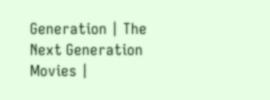Generation | The Next Generation Movies |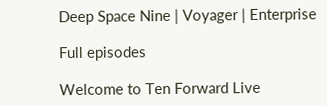Deep Space Nine | Voyager | Enterprise

Full episodes

Welcome to Ten Forward Live